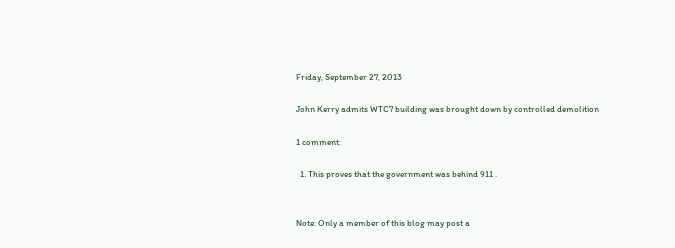Friday, September 27, 2013

John Kerry admits WTC7 building was brought down by controlled demolition

1 comment:

  1. This proves that the government was behind 911 .


Note: Only a member of this blog may post a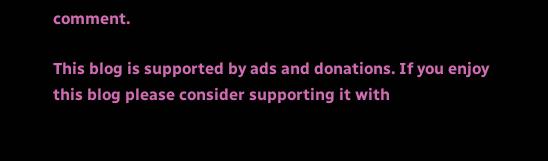comment.

This blog is supported by ads and donations. If you enjoy this blog please consider supporting it with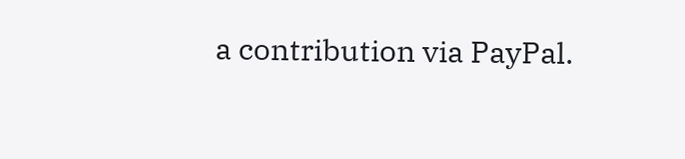a contribution via PayPal.